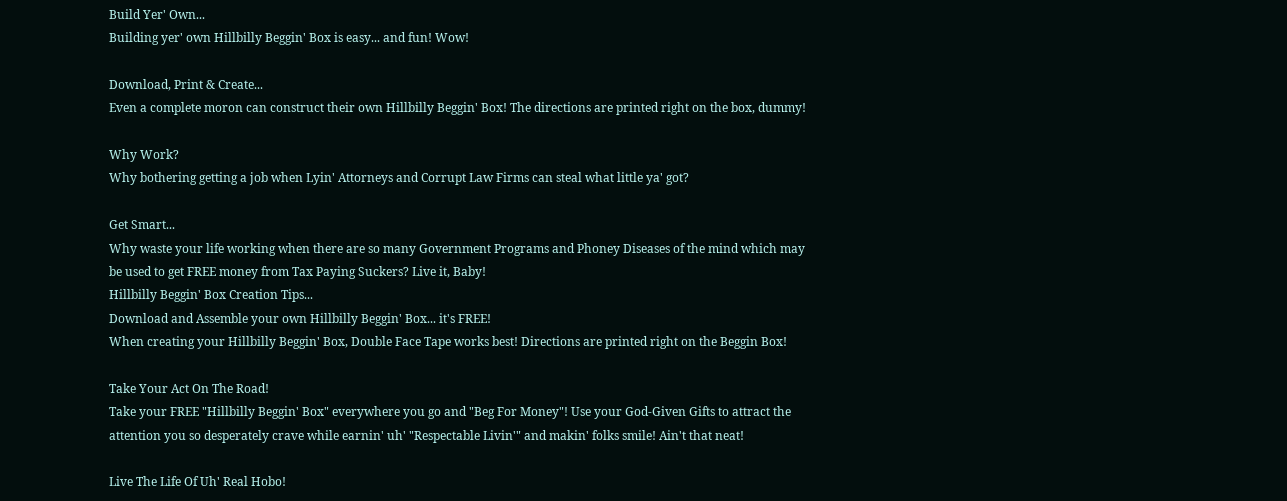Build Yer' Own...
Building yer' own Hillbilly Beggin' Box is easy... and fun! Wow!

Download, Print & Create...
Even a complete moron can construct their own Hillbilly Beggin' Box! The directions are printed right on the box, dummy!

Why Work?
Why bothering getting a job when Lyin' Attorneys and Corrupt Law Firms can steal what little ya' got?

Get Smart...
Why waste your life working when there are so many Government Programs and Phoney Diseases of the mind which may be used to get FREE money from Tax Paying Suckers? Live it, Baby!
Hillbilly Beggin' Box Creation Tips...
Download and Assemble your own Hillbilly Beggin' Box... it's FREE!
When creating your Hillbilly Beggin' Box, Double Face Tape works best! Directions are printed right on the Beggin Box!

Take Your Act On The Road!
Take your FREE "Hillbilly Beggin' Box" everywhere you go and "Beg For Money"! Use your God-Given Gifts to attract the attention you so desperately crave while earnin' uh' "Respectable Livin'" and makin' folks smile! Ain't that neat!

Live The Life Of Uh' Real Hobo!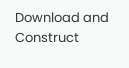Download and Construct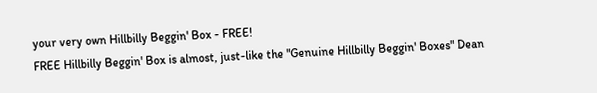your very own Hillbilly Beggin' Box - FREE!
FREE Hillbilly Beggin' Box is almost, just-like the "Genuine Hillbilly Beggin' Boxes" Dean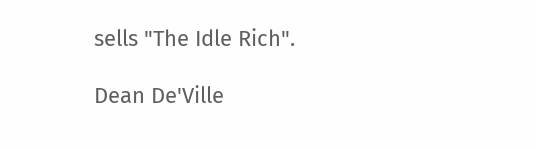sells "The Idle Rich".

Dean De'Ville